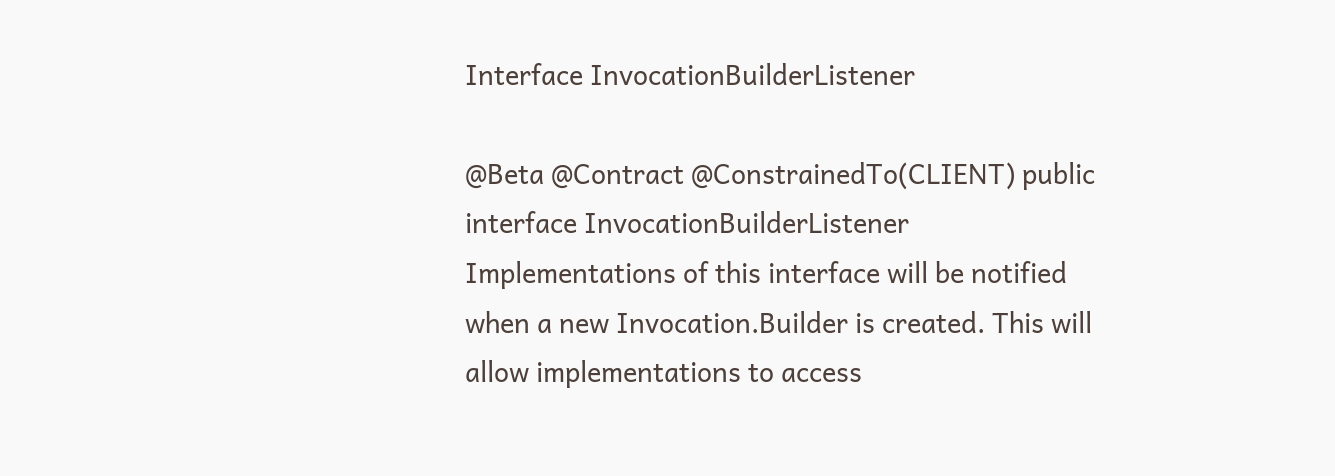Interface InvocationBuilderListener

@Beta @Contract @ConstrainedTo(CLIENT) public interface InvocationBuilderListener
Implementations of this interface will be notified when a new Invocation.Builder is created. This will allow implementations to access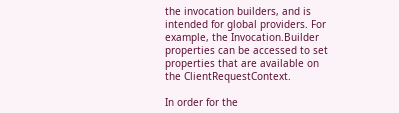the invocation builders, and is intended for global providers. For example, the Invocation.Builder properties can be accessed to set properties that are available on the ClientRequestContext.

In order for the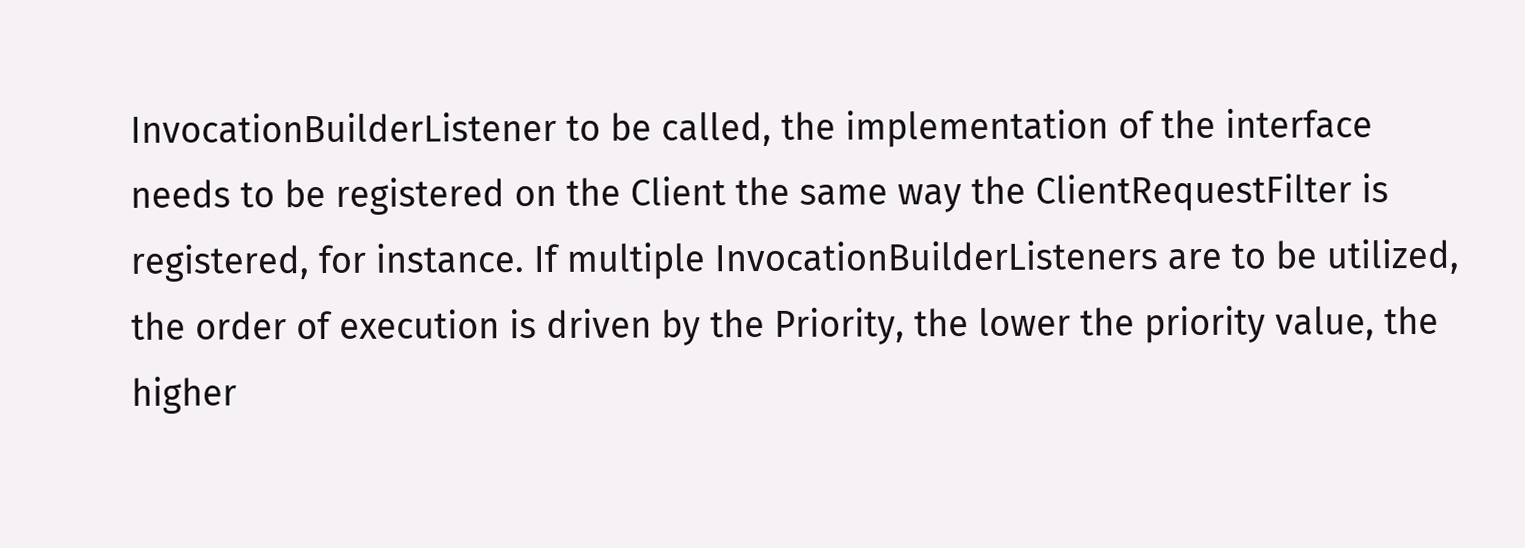InvocationBuilderListener to be called, the implementation of the interface needs to be registered on the Client the same way the ClientRequestFilter is registered, for instance. If multiple InvocationBuilderListeners are to be utilized, the order of execution is driven by the Priority, the lower the priority value, the higher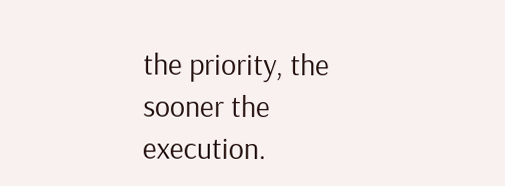the priority, the sooner the execution.